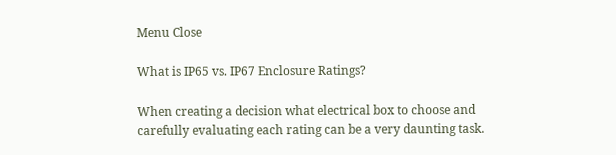Menu Close

What is IP65 vs. IP67 Enclosure Ratings?

When creating a decision what electrical box to choose and carefully evaluating each rating can be a very daunting task.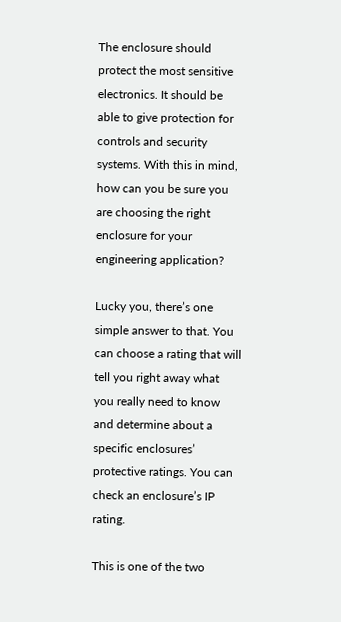The enclosure should protect the most sensitive electronics. It should be able to give protection for controls and security systems. With this in mind, how can you be sure you are choosing the right enclosure for your engineering application?

Lucky you, there’s one simple answer to that. You can choose a rating that will tell you right away what you really need to know and determine about a specific enclosures’ protective ratings. You can check an enclosure’s IP rating.

This is one of the two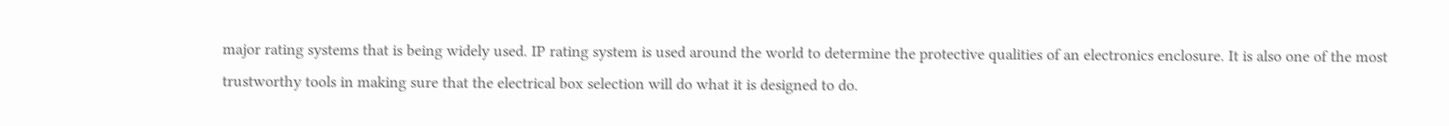major rating systems that is being widely used. IP rating system is used around the world to determine the protective qualities of an electronics enclosure. It is also one of the most trustworthy tools in making sure that the electrical box selection will do what it is designed to do.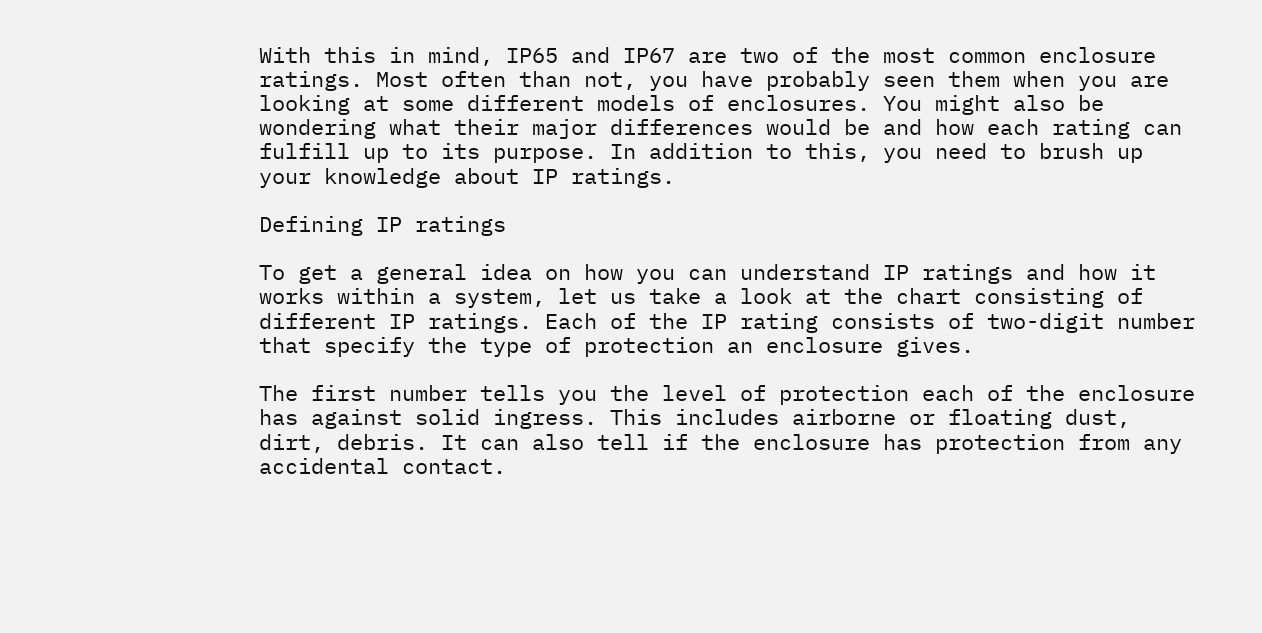With this in mind, IP65 and IP67 are two of the most common enclosure ratings. Most often than not, you have probably seen them when you are looking at some different models of enclosures. You might also be wondering what their major differences would be and how each rating can fulfill up to its purpose. In addition to this, you need to brush up your knowledge about IP ratings.

Defining IP ratings

To get a general idea on how you can understand IP ratings and how it works within a system, let us take a look at the chart consisting of different IP ratings. Each of the IP rating consists of two-digit number that specify the type of protection an enclosure gives.

The first number tells you the level of protection each of the enclosure has against solid ingress. This includes airborne or floating dust, dirt, debris. It can also tell if the enclosure has protection from any accidental contact.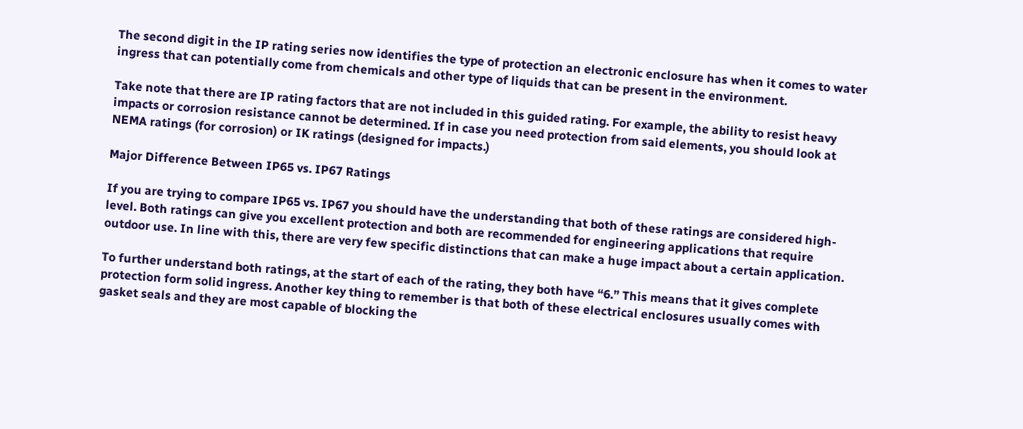The second digit in the IP rating series now identifies the type of protection an electronic enclosure has when it comes to water ingress that can potentially come from chemicals and other type of liquids that can be present in the environment.

Take note that there are IP rating factors that are not included in this guided rating. For example, the ability to resist heavy impacts or corrosion resistance cannot be determined. If in case you need protection from said elements, you should look at NEMA ratings (for corrosion) or IK ratings (designed for impacts.)

Major Difference Between IP65 vs. IP67 Ratings

If you are trying to compare IP65 vs. IP67 you should have the understanding that both of these ratings are considered high-level. Both ratings can give you excellent protection and both are recommended for engineering applications that require outdoor use. In line with this, there are very few specific distinctions that can make a huge impact about a certain application.

To further understand both ratings, at the start of each of the rating, they both have “6.” This means that it gives complete protection form solid ingress. Another key thing to remember is that both of these electrical enclosures usually comes with gasket seals and they are most capable of blocking the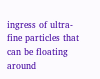ingress of ultra-fine particles that can be floating around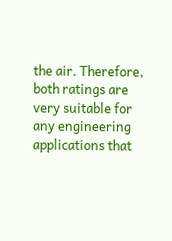the air. Therefore, both ratings are very suitable for any engineering applications that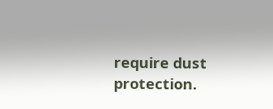require dust protection.